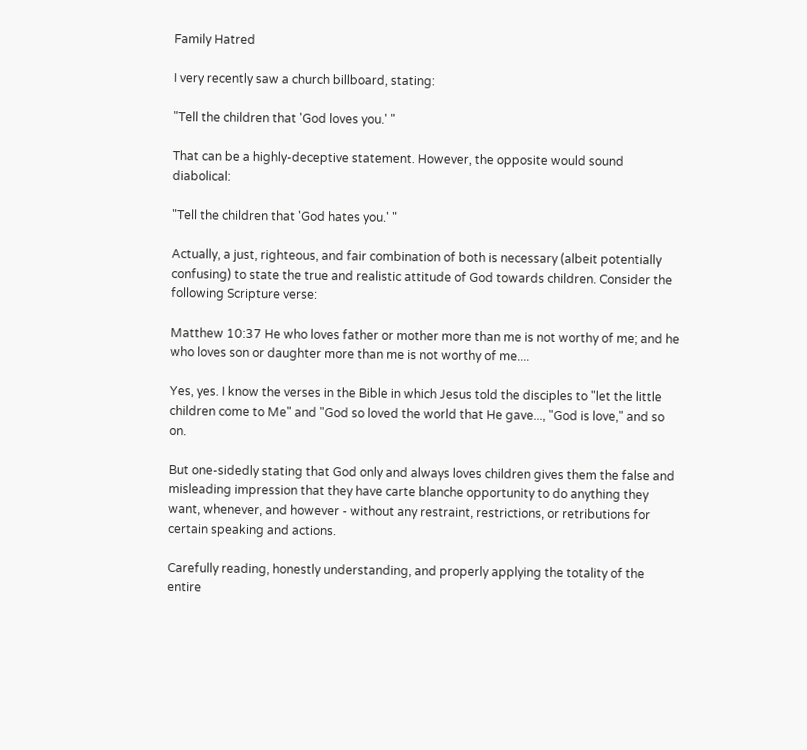Family Hatred

I very recently saw a church billboard, stating:

"Tell the children that 'God loves you.' "

That can be a highly-deceptive statement. However, the opposite would sound diabolical:

"Tell the children that 'God hates you.' "

Actually, a just, righteous, and fair combination of both is necessary (albeit potentially confusing) to state the true and realistic attitude of God towards children. Consider the following Scripture verse:

Matthew 10:37 He who loves father or mother more than me is not worthy of me; and he who loves son or daughter more than me is not worthy of me....

Yes, yes. I know the verses in the Bible in which Jesus told the disciples to "let the little children come to Me" and "God so loved the world that He gave..., "God is love," and so on.

But one-sidedly stating that God only and always loves children gives them the false and misleading impression that they have carte blanche opportunity to do anything they want, whenever, and however - without any restraint, restrictions, or retributions for certain speaking and actions.

Carefully reading, honestly understanding, and properly applying the totality of the entire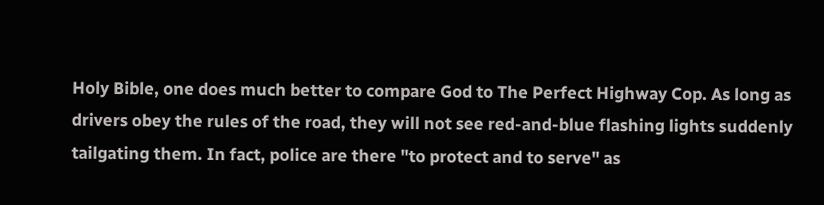Holy Bible, one does much better to compare God to The Perfect Highway Cop. As long as drivers obey the rules of the road, they will not see red-and-blue flashing lights suddenly tailgating them. In fact, police are there "to protect and to serve" as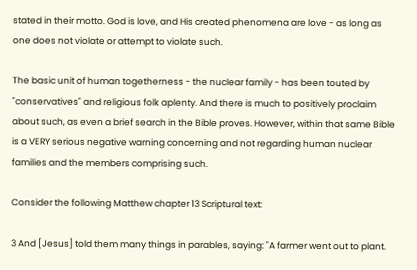stated in their motto. God is love, and His created phenomena are love - as long as one does not violate or attempt to violate such.

The basic unit of human togetherness - the nuclear family - has been touted by "conservatives" and religious folk aplenty. And there is much to positively proclaim about such, as even a brief search in the Bible proves. However, within that same Bible is a VERY serious negative warning concerning and not regarding human nuclear families and the members comprising such.

Consider the following Matthew chapter 13 Scriptural text:

3 And [Jesus] told them many things in parables, saying: "A farmer went out to plant.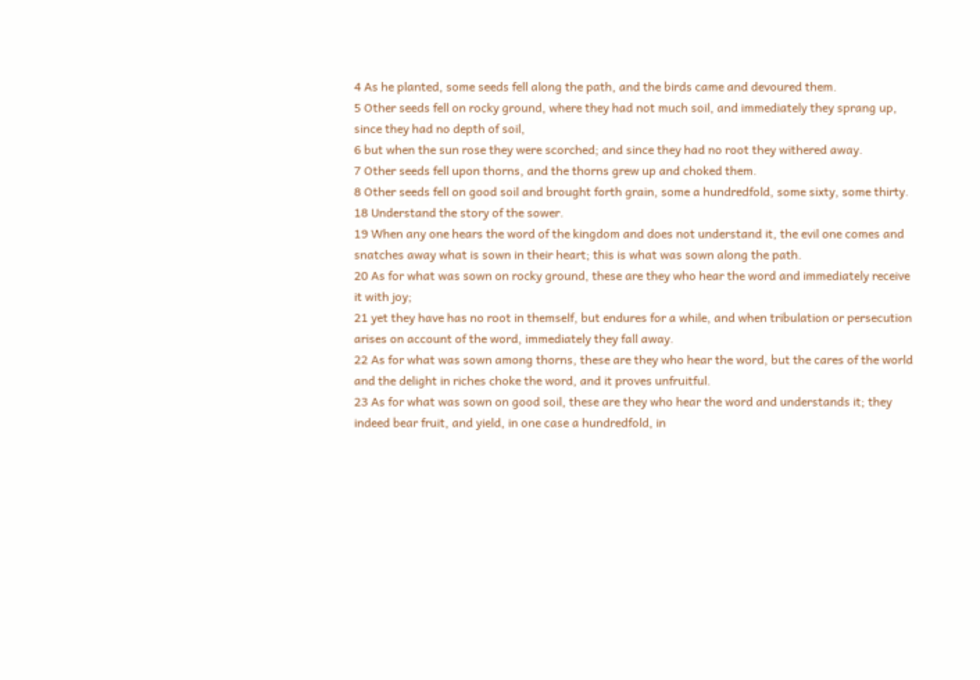4 As he planted, some seeds fell along the path, and the birds came and devoured them.
5 Other seeds fell on rocky ground, where they had not much soil, and immediately they sprang up, since they had no depth of soil,
6 but when the sun rose they were scorched; and since they had no root they withered away.
7 Other seeds fell upon thorns, and the thorns grew up and choked them.
8 Other seeds fell on good soil and brought forth grain, some a hundredfold, some sixty, some thirty.
18 Understand the story of the sower.
19 When any one hears the word of the kingdom and does not understand it, the evil one comes and snatches away what is sown in their heart; this is what was sown along the path.
20 As for what was sown on rocky ground, these are they who hear the word and immediately receive it with joy;
21 yet they have has no root in themself, but endures for a while, and when tribulation or persecution arises on account of the word, immediately they fall away.
22 As for what was sown among thorns, these are they who hear the word, but the cares of the world and the delight in riches choke the word, and it proves unfruitful.
23 As for what was sown on good soil, these are they who hear the word and understands it; they indeed bear fruit, and yield, in one case a hundredfold, in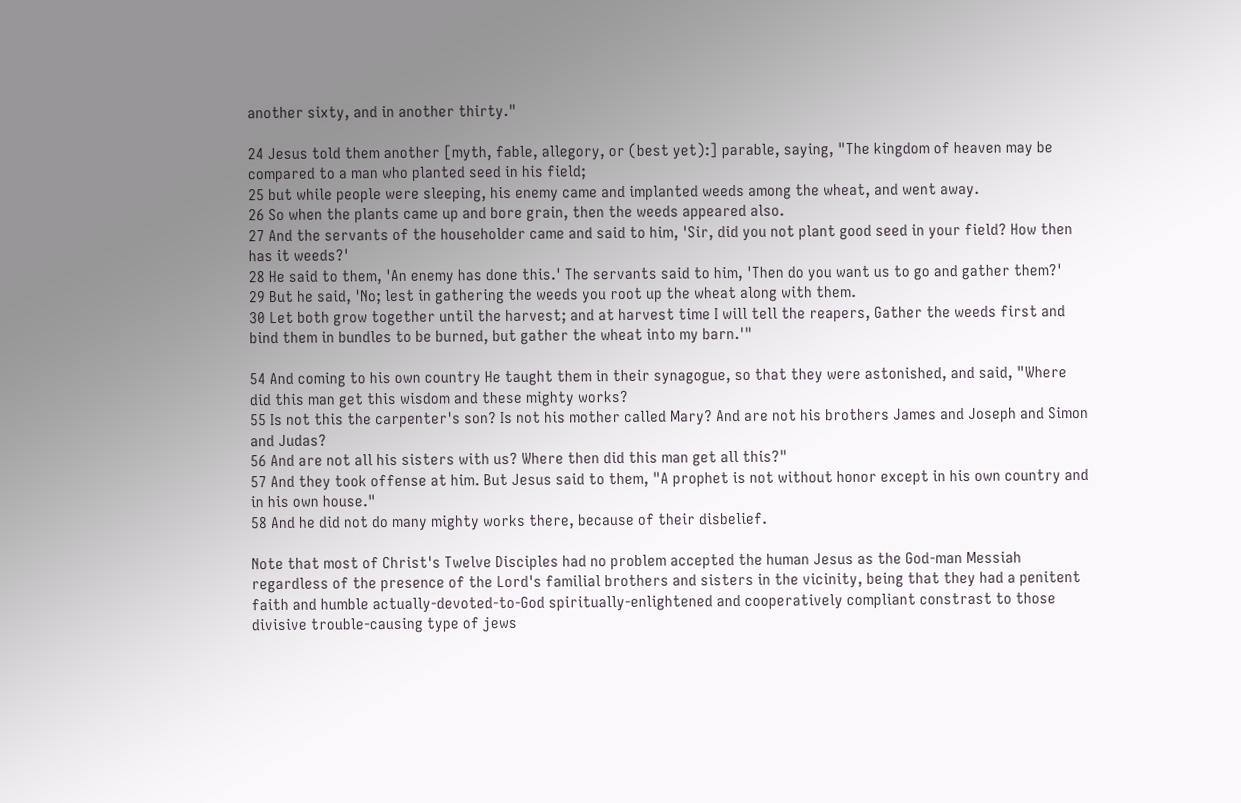another sixty, and in another thirty."

24 Jesus told them another [myth, fable, allegory, or (best yet):] parable, saying, "The kingdom of heaven may be compared to a man who planted seed in his field;
25 but while people were sleeping, his enemy came and implanted weeds among the wheat, and went away.
26 So when the plants came up and bore grain, then the weeds appeared also.
27 And the servants of the householder came and said to him, 'Sir, did you not plant good seed in your field? How then has it weeds?'
28 He said to them, 'An enemy has done this.' The servants said to him, 'Then do you want us to go and gather them?'
29 But he said, 'No; lest in gathering the weeds you root up the wheat along with them.
30 Let both grow together until the harvest; and at harvest time I will tell the reapers, Gather the weeds first and bind them in bundles to be burned, but gather the wheat into my barn.'"

54 And coming to his own country He taught them in their synagogue, so that they were astonished, and said, "Where did this man get this wisdom and these mighty works?
55 Is not this the carpenter's son? Is not his mother called Mary? And are not his brothers James and Joseph and Simon and Judas?
56 And are not all his sisters with us? Where then did this man get all this?"
57 And they took offense at him. But Jesus said to them, "A prophet is not without honor except in his own country and in his own house."
58 And he did not do many mighty works there, because of their disbelief.

Note that most of Christ's Twelve Disciples had no problem accepted the human Jesus as the God-man Messiah regardless of the presence of the Lord's familial brothers and sisters in the vicinity, being that they had a penitent faith and humble actually-devoted-to-God spiritually-enlightened and cooperatively compliant constrast to those divisive trouble-causing type of jews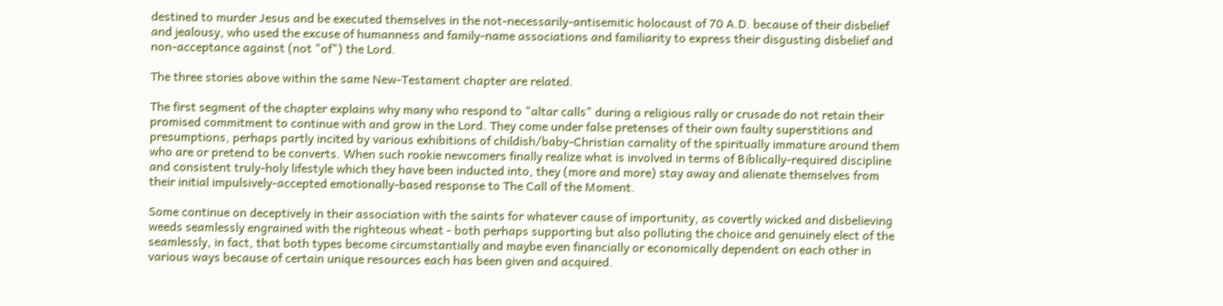destined to murder Jesus and be executed themselves in the not-necessarily-antisemitic holocaust of 70 A.D. because of their disbelief and jealousy, who used the excuse of humanness and family-name associations and familiarity to express their disgusting disbelief and non-acceptance against (not "of") the Lord.

The three stories above within the same New-Testament chapter are related.

The first segment of the chapter explains why many who respond to "altar calls" during a religious rally or crusade do not retain their promised commitment to continue with and grow in the Lord. They come under false pretenses of their own faulty superstitions and presumptions, perhaps partly incited by various exhibitions of childish/baby-Christian carnality of the spiritually immature around them who are or pretend to be converts. When such rookie newcomers finally realize what is involved in terms of Biblically-required discipline and consistent truly-holy lifestyle which they have been inducted into, they (more and more) stay away and alienate themselves from their initial impulsively-accepted emotionally-based response to The Call of the Moment.

Some continue on deceptively in their association with the saints for whatever cause of importunity, as covertly wicked and disbelieving weeds seamlessly engrained with the righteous wheat - both perhaps supporting but also polluting the choice and genuinely elect of the seamlessly, in fact, that both types become circumstantially and maybe even financially or economically dependent on each other in various ways because of certain unique resources each has been given and acquired.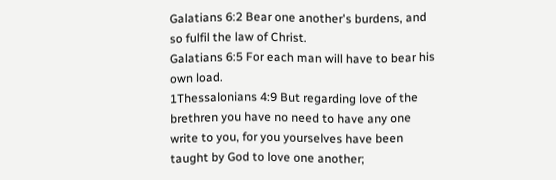Galatians 6:2 Bear one another's burdens, and so fulfil the law of Christ.
Galatians 6:5 For each man will have to bear his own load.
1Thessalonians 4:9 But regarding love of the brethren you have no need to have any one write to you, for you yourselves have been taught by God to love one another;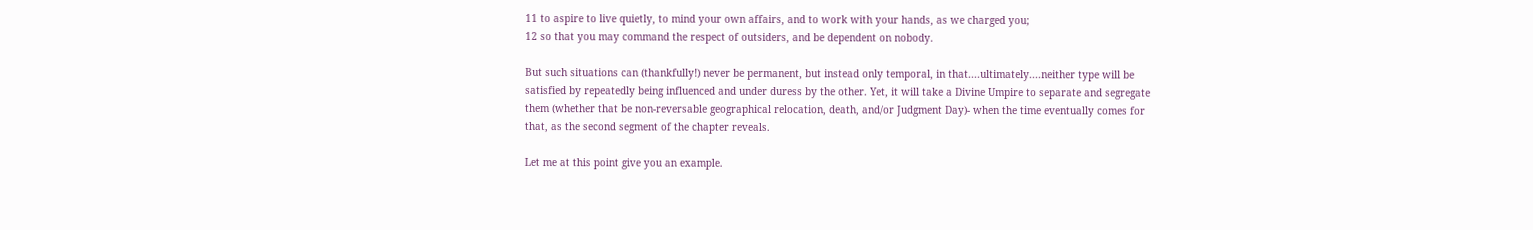11 to aspire to live quietly, to mind your own affairs, and to work with your hands, as we charged you;
12 so that you may command the respect of outsiders, and be dependent on nobody.

But such situations can (thankfully!) never be permanent, but instead only temporal, in that....ultimately....neither type will be satisfied by repeatedly being influenced and under duress by the other. Yet, it will take a Divine Umpire to separate and segregate them (whether that be non-reversable geographical relocation, death, and/or Judgment Day)- when the time eventually comes for that, as the second segment of the chapter reveals.

Let me at this point give you an example.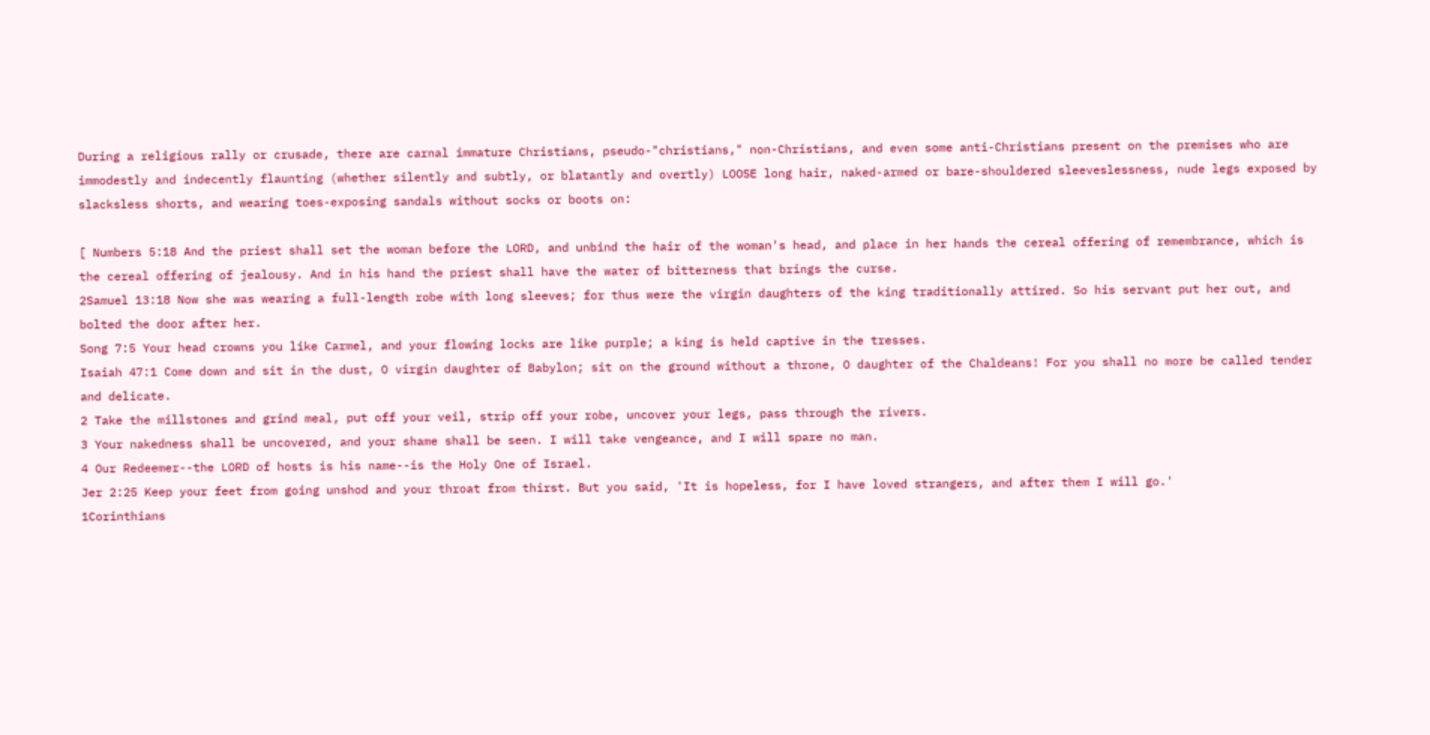During a religious rally or crusade, there are carnal immature Christians, pseudo-"christians," non-Christians, and even some anti-Christians present on the premises who are immodestly and indecently flaunting (whether silently and subtly, or blatantly and overtly) LOOSE long hair, naked-armed or bare-shouldered sleeveslessness, nude legs exposed by slacksless shorts, and wearing toes-exposing sandals without socks or boots on:

[ Numbers 5:18 And the priest shall set the woman before the LORD, and unbind the hair of the woman's head, and place in her hands the cereal offering of remembrance, which is the cereal offering of jealousy. And in his hand the priest shall have the water of bitterness that brings the curse.
2Samuel 13:18 Now she was wearing a full-length robe with long sleeves; for thus were the virgin daughters of the king traditionally attired. So his servant put her out, and bolted the door after her.
Song 7:5 Your head crowns you like Carmel, and your flowing locks are like purple; a king is held captive in the tresses.
Isaiah 47:1 Come down and sit in the dust, O virgin daughter of Babylon; sit on the ground without a throne, O daughter of the Chaldeans! For you shall no more be called tender and delicate.
2 Take the millstones and grind meal, put off your veil, strip off your robe, uncover your legs, pass through the rivers.
3 Your nakedness shall be uncovered, and your shame shall be seen. I will take vengeance, and I will spare no man.
4 Our Redeemer--the LORD of hosts is his name--is the Holy One of Israel.
Jer 2:25 Keep your feet from going unshod and your throat from thirst. But you said, 'It is hopeless, for I have loved strangers, and after them I will go.'
1Corinthians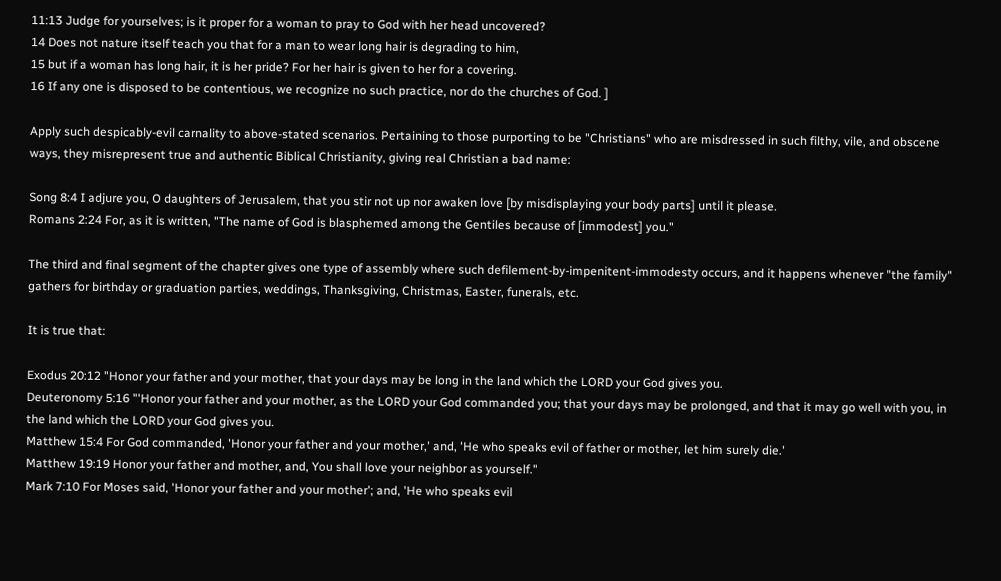11:13 Judge for yourselves; is it proper for a woman to pray to God with her head uncovered?
14 Does not nature itself teach you that for a man to wear long hair is degrading to him,
15 but if a woman has long hair, it is her pride? For her hair is given to her for a covering.
16 If any one is disposed to be contentious, we recognize no such practice, nor do the churches of God. ]

Apply such despicably-evil carnality to above-stated scenarios. Pertaining to those purporting to be "Christians" who are misdressed in such filthy, vile, and obscene ways, they misrepresent true and authentic Biblical Christianity, giving real Christian a bad name:

Song 8:4 I adjure you, O daughters of Jerusalem, that you stir not up nor awaken love [by misdisplaying your body parts] until it please.
Romans 2:24 For, as it is written, "The name of God is blasphemed among the Gentiles because of [immodest] you."

The third and final segment of the chapter gives one type of assembly where such defilement-by-impenitent-immodesty occurs, and it happens whenever "the family" gathers for birthday or graduation parties, weddings, Thanksgiving, Christmas, Easter, funerals, etc.

It is true that:

Exodus 20:12 "Honor your father and your mother, that your days may be long in the land which the LORD your God gives you.
Deuteronomy 5:16 "'Honor your father and your mother, as the LORD your God commanded you; that your days may be prolonged, and that it may go well with you, in the land which the LORD your God gives you.
Matthew 15:4 For God commanded, 'Honor your father and your mother,' and, 'He who speaks evil of father or mother, let him surely die.'
Matthew 19:19 Honor your father and mother, and, You shall love your neighbor as yourself."
Mark 7:10 For Moses said, 'Honor your father and your mother'; and, 'He who speaks evil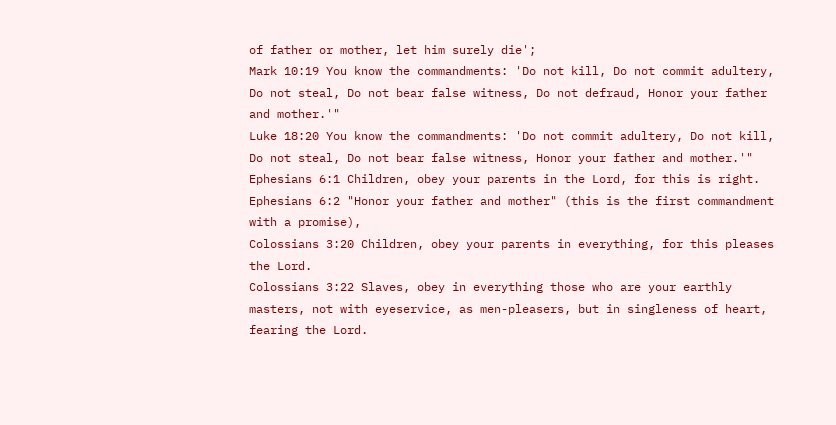of father or mother, let him surely die';
Mark 10:19 You know the commandments: 'Do not kill, Do not commit adultery, Do not steal, Do not bear false witness, Do not defraud, Honor your father and mother.'"
Luke 18:20 You know the commandments: 'Do not commit adultery, Do not kill, Do not steal, Do not bear false witness, Honor your father and mother.'"
Ephesians 6:1 Children, obey your parents in the Lord, for this is right.
Ephesians 6:2 "Honor your father and mother" (this is the first commandment with a promise),
Colossians 3:20 Children, obey your parents in everything, for this pleases the Lord.
Colossians 3:22 Slaves, obey in everything those who are your earthly masters, not with eyeservice, as men-pleasers, but in singleness of heart, fearing the Lord.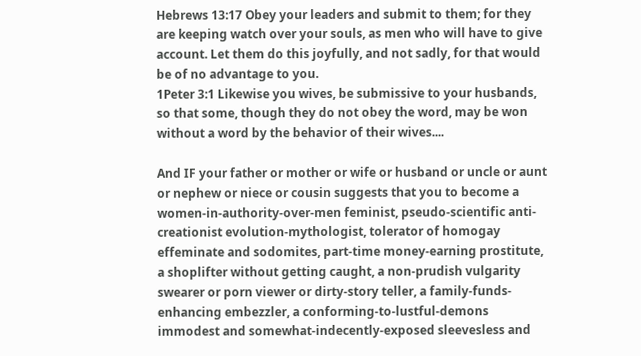Hebrews 13:17 Obey your leaders and submit to them; for they are keeping watch over your souls, as men who will have to give account. Let them do this joyfully, and not sadly, for that would be of no advantage to you.
1Peter 3:1 Likewise you wives, be submissive to your husbands, so that some, though they do not obey the word, may be won without a word by the behavior of their wives....

And IF your father or mother or wife or husband or uncle or aunt or nephew or niece or cousin suggests that you to become a women-in-authority-over-men feminist, pseudo-scientific anti-creationist evolution-mythologist, tolerator of homogay effeminate and sodomites, part-time money-earning prostitute, a shoplifter without getting caught, a non-prudish vulgarity swearer or porn viewer or dirty-story teller, a family-funds-enhancing embezzler, a conforming-to-lustful-demons immodest and somewhat-indecently-exposed sleevesless and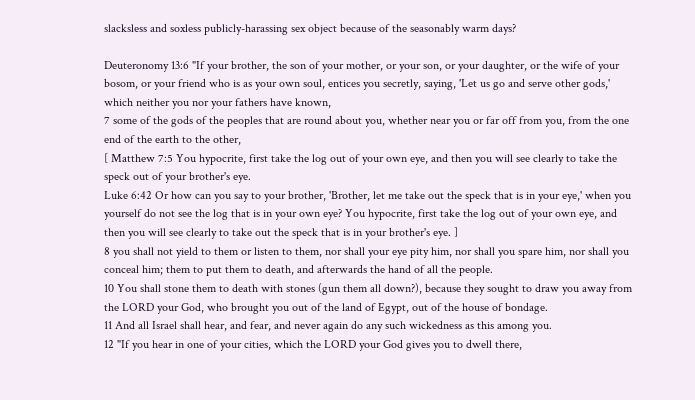slacksless and soxless publicly-harassing sex object because of the seasonably warm days?

Deuteronomy 13:6 "If your brother, the son of your mother, or your son, or your daughter, or the wife of your bosom, or your friend who is as your own soul, entices you secretly, saying, 'Let us go and serve other gods,' which neither you nor your fathers have known,
7 some of the gods of the peoples that are round about you, whether near you or far off from you, from the one end of the earth to the other,
[ Matthew 7:5 You hypocrite, first take the log out of your own eye, and then you will see clearly to take the speck out of your brother's eye.
Luke 6:42 Or how can you say to your brother, 'Brother, let me take out the speck that is in your eye,' when you yourself do not see the log that is in your own eye? You hypocrite, first take the log out of your own eye, and then you will see clearly to take out the speck that is in your brother's eye. ]
8 you shall not yield to them or listen to them, nor shall your eye pity him, nor shall you spare him, nor shall you conceal him; them to put them to death, and afterwards the hand of all the people.
10 You shall stone them to death with stones (gun them all down?), because they sought to draw you away from the LORD your God, who brought you out of the land of Egypt, out of the house of bondage.
11 And all Israel shall hear, and fear, and never again do any such wickedness as this among you.
12 "If you hear in one of your cities, which the LORD your God gives you to dwell there,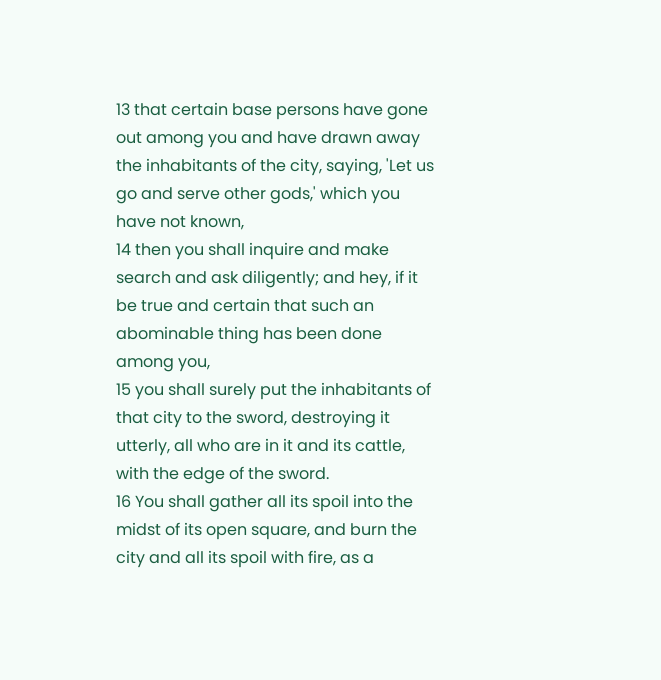13 that certain base persons have gone out among you and have drawn away the inhabitants of the city, saying, 'Let us go and serve other gods,' which you have not known,
14 then you shall inquire and make search and ask diligently; and hey, if it be true and certain that such an abominable thing has been done among you,
15 you shall surely put the inhabitants of that city to the sword, destroying it utterly, all who are in it and its cattle, with the edge of the sword.
16 You shall gather all its spoil into the midst of its open square, and burn the city and all its spoil with fire, as a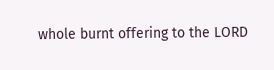whole burnt offering to the LORD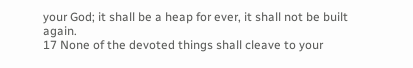your God; it shall be a heap for ever, it shall not be built again.
17 None of the devoted things shall cleave to your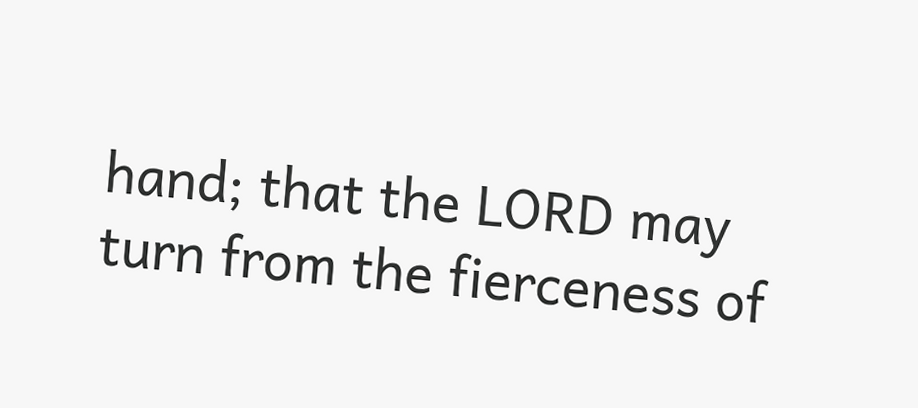hand; that the LORD may turn from the fierceness of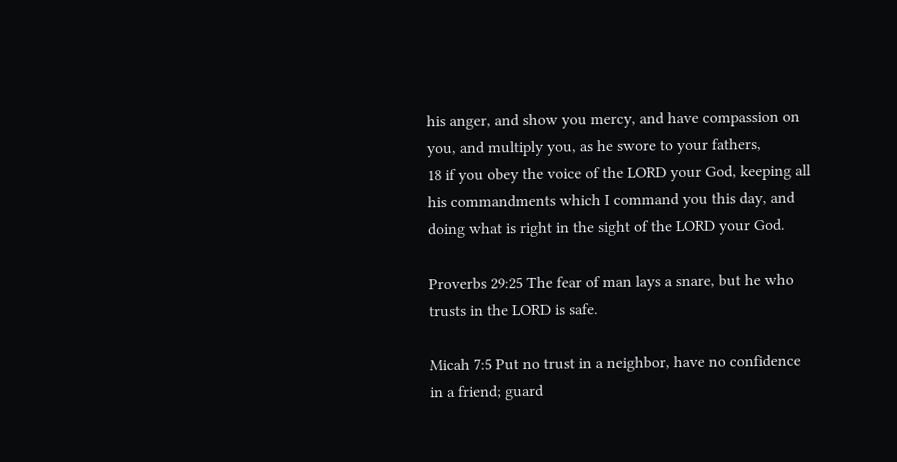his anger, and show you mercy, and have compassion on you, and multiply you, as he swore to your fathers,
18 if you obey the voice of the LORD your God, keeping all his commandments which I command you this day, and doing what is right in the sight of the LORD your God.

Proverbs 29:25 The fear of man lays a snare, but he who trusts in the LORD is safe.

Micah 7:5 Put no trust in a neighbor, have no confidence in a friend; guard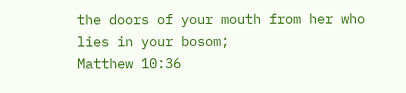the doors of your mouth from her who lies in your bosom;
Matthew 10:36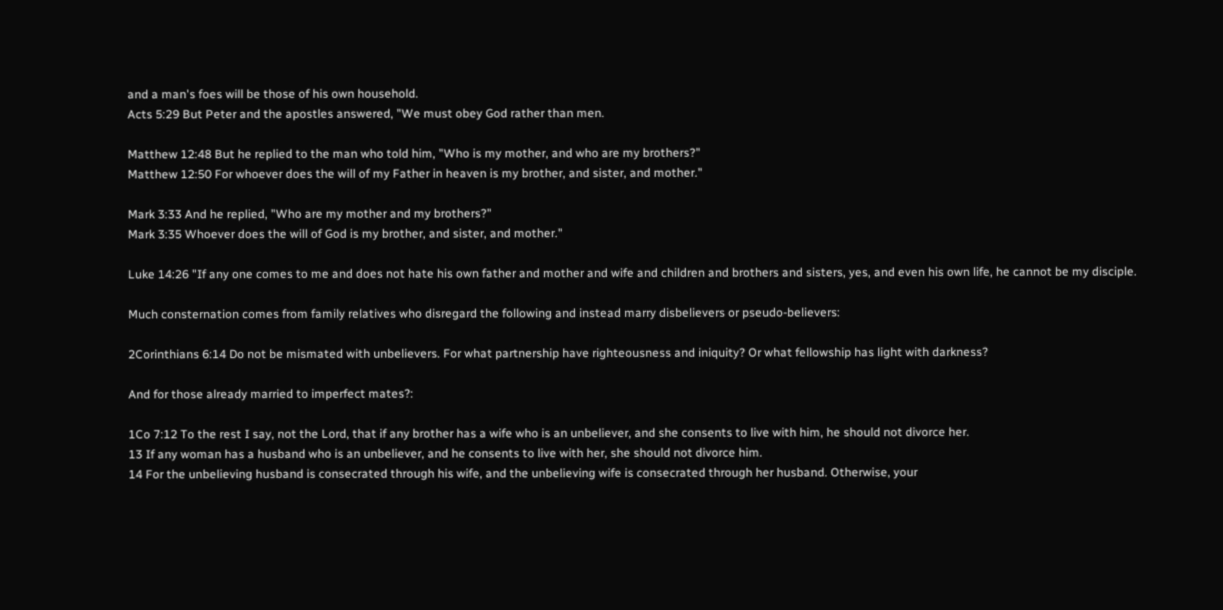and a man's foes will be those of his own household.
Acts 5:29 But Peter and the apostles answered, "We must obey God rather than men.

Matthew 12:48 But he replied to the man who told him, "Who is my mother, and who are my brothers?"
Matthew 12:50 For whoever does the will of my Father in heaven is my brother, and sister, and mother."

Mark 3:33 And he replied, "Who are my mother and my brothers?"
Mark 3:35 Whoever does the will of God is my brother, and sister, and mother."

Luke 14:26 "If any one comes to me and does not hate his own father and mother and wife and children and brothers and sisters, yes, and even his own life, he cannot be my disciple.

Much consternation comes from family relatives who disregard the following and instead marry disbelievers or pseudo-believers:

2Corinthians 6:14 Do not be mismated with unbelievers. For what partnership have righteousness and iniquity? Or what fellowship has light with darkness?

And for those already married to imperfect mates?:

1Co 7:12 To the rest I say, not the Lord, that if any brother has a wife who is an unbeliever, and she consents to live with him, he should not divorce her.
13 If any woman has a husband who is an unbeliever, and he consents to live with her, she should not divorce him.
14 For the unbelieving husband is consecrated through his wife, and the unbelieving wife is consecrated through her husband. Otherwise, your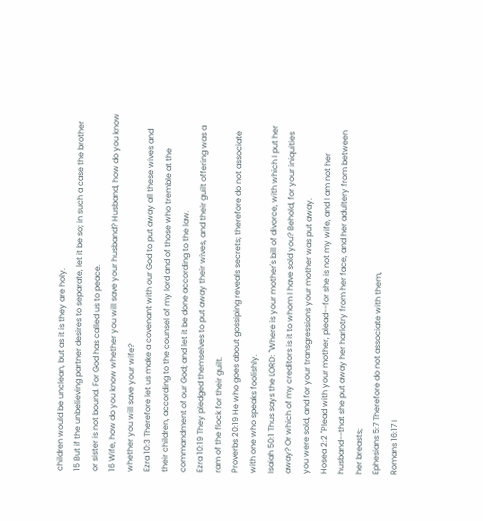children would be unclean, but as it is they are holy.
15 But if the unbelieving partner desires to separate, let it be so; in such a case the brother or sister is not bound. For God has called us to peace.
16 Wife, how do you know whether you will save your husband? Husband, how do you know whether you will save your wife?
Ezra 10:3 Therefore let us make a covenant with our God to put away all these wives and their children, according to the counsel of my lord and of those who tremble at the commandment of our God; and let it be done according to the law.
Ezra 10:19 They pledged themselves to put away their wives, and their guilt offering was a ram of the flock for their guilt.
Proverbs 20:19 He who goes about gossiping reveals secrets; therefore do not associate with one who speaks foolishly.
Isaiah 50:1 Thus says the LORD: "Where is your mother's bill of divorce, with which I put her away? Or which of my creditors is it to whom I have sold you? Behold, for your iniquities you were sold, and for your transgressions your mother was put away.
Hosea 2:2 "Plead with your mother, plead--for she is not my wife, and I am not her husband--that she put away her harlotry from her face, and her adultery from between her breasts;
Ephesians 5:7 Therefore do not associate with them,
Romans 16:17 I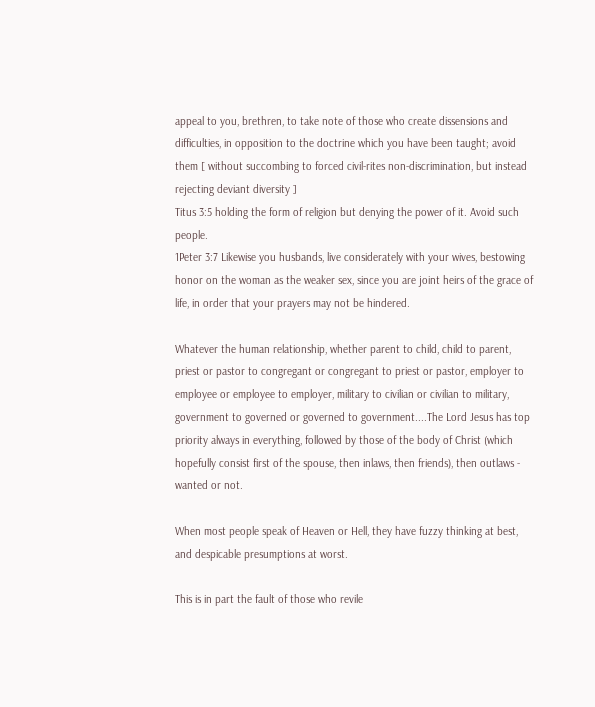appeal to you, brethren, to take note of those who create dissensions and difficulties, in opposition to the doctrine which you have been taught; avoid them [ without succombing to forced civil-rites non-discrimination, but instead rejecting deviant diversity ]
Titus 3:5 holding the form of religion but denying the power of it. Avoid such people.
1Peter 3:7 Likewise you husbands, live considerately with your wives, bestowing honor on the woman as the weaker sex, since you are joint heirs of the grace of life, in order that your prayers may not be hindered.

Whatever the human relationship, whether parent to child, child to parent, priest or pastor to congregant or congregant to priest or pastor, employer to employee or employee to employer, military to civilian or civilian to military, government to governed or governed to government....The Lord Jesus has top priority always in everything, followed by those of the body of Christ (which hopefully consist first of the spouse, then inlaws, then friends), then outlaws - wanted or not.

When most people speak of Heaven or Hell, they have fuzzy thinking at best, and despicable presumptions at worst.

This is in part the fault of those who revile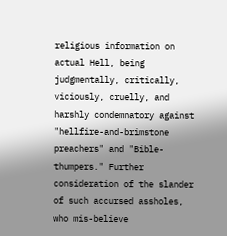religious information on actual Hell, being judgmentally, critically, viciously, cruelly, and harshly condemnatory against "hellfire-and-brimstone preachers" and "Bible-thumpers." Further consideration of the slander of such accursed assholes, who mis-believe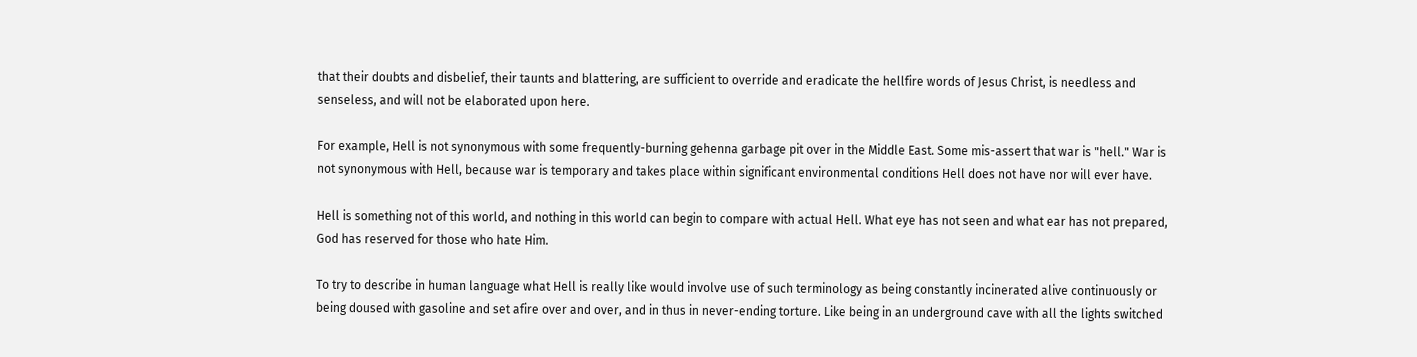that their doubts and disbelief, their taunts and blattering, are sufficient to override and eradicate the hellfire words of Jesus Christ, is needless and senseless, and will not be elaborated upon here.

For example, Hell is not synonymous with some frequently-burning gehenna garbage pit over in the Middle East. Some mis-assert that war is "hell." War is not synonymous with Hell, because war is temporary and takes place within significant environmental conditions Hell does not have nor will ever have.

Hell is something not of this world, and nothing in this world can begin to compare with actual Hell. What eye has not seen and what ear has not prepared, God has reserved for those who hate Him.

To try to describe in human language what Hell is really like would involve use of such terminology as being constantly incinerated alive continuously or being doused with gasoline and set afire over and over, and in thus in never-ending torture. Like being in an underground cave with all the lights switched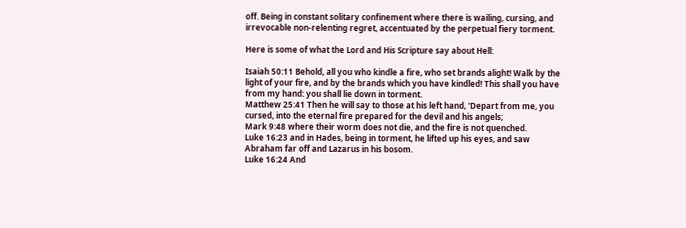off. Being in constant solitary confinement where there is wailing, cursing, and irrevocable non-relenting regret, accentuated by the perpetual fiery torment.

Here is some of what the Lord and His Scripture say about Hell:

Isaiah 50:11 Behold, all you who kindle a fire, who set brands alight! Walk by the light of your fire, and by the brands which you have kindled! This shall you have from my hand: you shall lie down in torment.
Matthew 25:41 Then he will say to those at his left hand, 'Depart from me, you cursed, into the eternal fire prepared for the devil and his angels;
Mark 9:48 where their worm does not die, and the fire is not quenched.
Luke 16:23 and in Hades, being in torment, he lifted up his eyes, and saw Abraham far off and Lazarus in his bosom.
Luke 16:24 And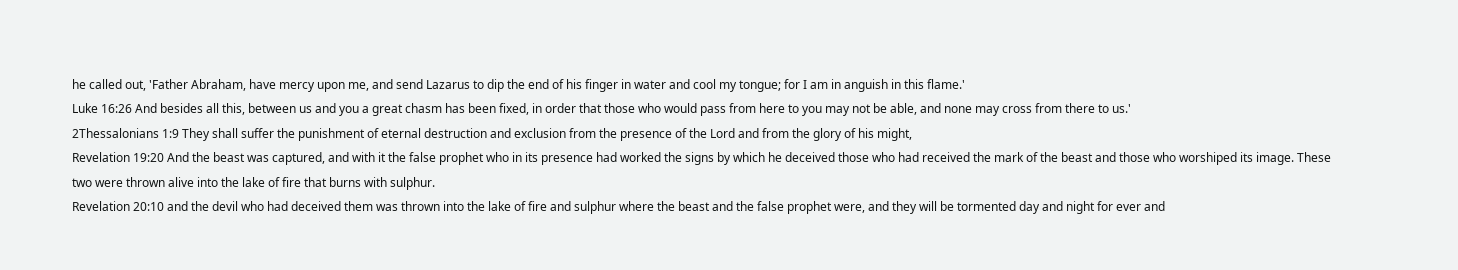he called out, 'Father Abraham, have mercy upon me, and send Lazarus to dip the end of his finger in water and cool my tongue; for I am in anguish in this flame.'
Luke 16:26 And besides all this, between us and you a great chasm has been fixed, in order that those who would pass from here to you may not be able, and none may cross from there to us.'
2Thessalonians 1:9 They shall suffer the punishment of eternal destruction and exclusion from the presence of the Lord and from the glory of his might,
Revelation 19:20 And the beast was captured, and with it the false prophet who in its presence had worked the signs by which he deceived those who had received the mark of the beast and those who worshiped its image. These two were thrown alive into the lake of fire that burns with sulphur.
Revelation 20:10 and the devil who had deceived them was thrown into the lake of fire and sulphur where the beast and the false prophet were, and they will be tormented day and night for ever and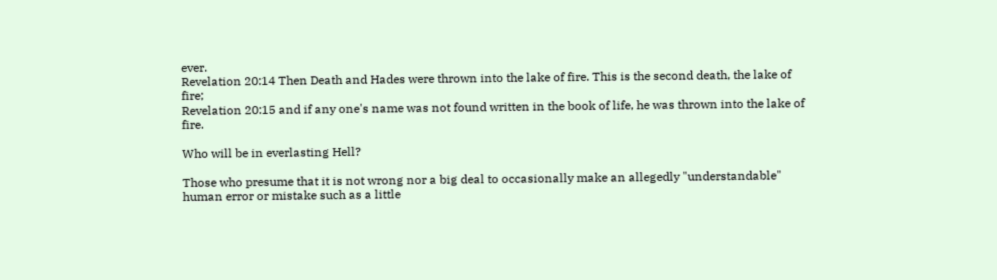ever.
Revelation 20:14 Then Death and Hades were thrown into the lake of fire. This is the second death, the lake of fire;
Revelation 20:15 and if any one's name was not found written in the book of life, he was thrown into the lake of fire.

Who will be in everlasting Hell?

Those who presume that it is not wrong nor a big deal to occasionally make an allegedly "understandable" human error or mistake such as a little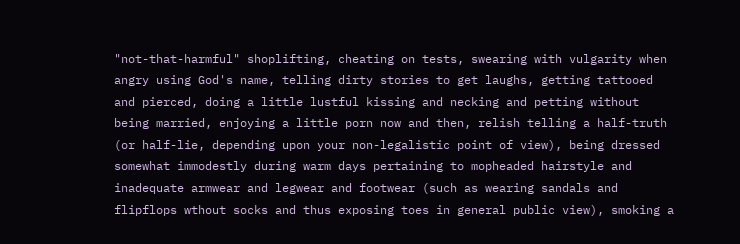"not-that-harmful" shoplifting, cheating on tests, swearing with vulgarity when angry using God's name, telling dirty stories to get laughs, getting tattooed and pierced, doing a little lustful kissing and necking and petting without being married, enjoying a little porn now and then, relish telling a half-truth (or half-lie, depending upon your non-legalistic point of view), being dressed somewhat immodestly during warm days pertaining to mopheaded hairstyle and inadequate armwear and legwear and footwear (such as wearing sandals and flipflops wthout socks and thus exposing toes in general public view), smoking a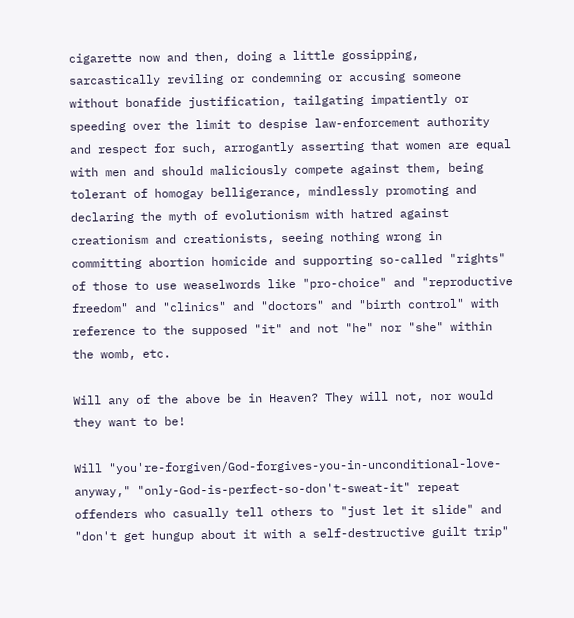cigarette now and then, doing a little gossipping, sarcastically reviling or condemning or accusing someone without bonafide justification, tailgating impatiently or speeding over the limit to despise law-enforcement authority and respect for such, arrogantly asserting that women are equal with men and should maliciously compete against them, being tolerant of homogay belligerance, mindlessly promoting and declaring the myth of evolutionism with hatred against creationism and creationists, seeing nothing wrong in committing abortion homicide and supporting so-called "rights" of those to use weaselwords like "pro-choice" and "reproductive freedom" and "clinics" and "doctors" and "birth control" with reference to the supposed "it" and not "he" nor "she" within the womb, etc.

Will any of the above be in Heaven? They will not, nor would they want to be!

Will "you're-forgiven/God-forgives-you-in-unconditional-love-anyway," "only-God-is-perfect-so-don't-sweat-it" repeat offenders who casually tell others to "just let it slide" and "don't get hungup about it with a self-destructive guilt trip"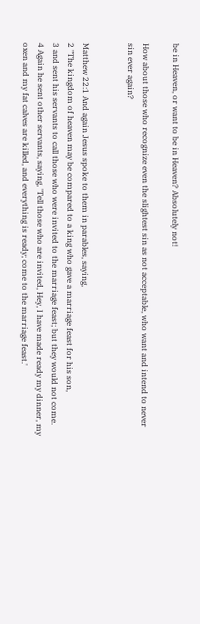be in Heaven, or want to be in Heaven? Absolutely not!

How about those who recognize even the slightest sin as not acceptable, who want and intend to never sin ever again?


Matthew 22:1 And again Jesus spoke to them in parables, saying,
2 "The kingdom of heaven may be compared to a king who gave a marriage feast for his son,
3 and sent his servants to call those who were invited to the marriage feast; but they would not come.
4 Again he sent other servants, saying, 'Tell those who are invited, Hey, I have made ready my dinner, my oxen and my fat calves are killed, and everything is ready; come to the marriage feast.'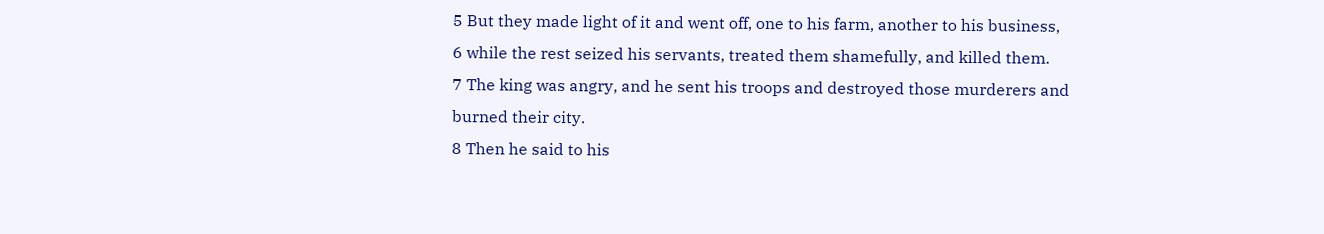5 But they made light of it and went off, one to his farm, another to his business,
6 while the rest seized his servants, treated them shamefully, and killed them.
7 The king was angry, and he sent his troops and destroyed those murderers and burned their city.
8 Then he said to his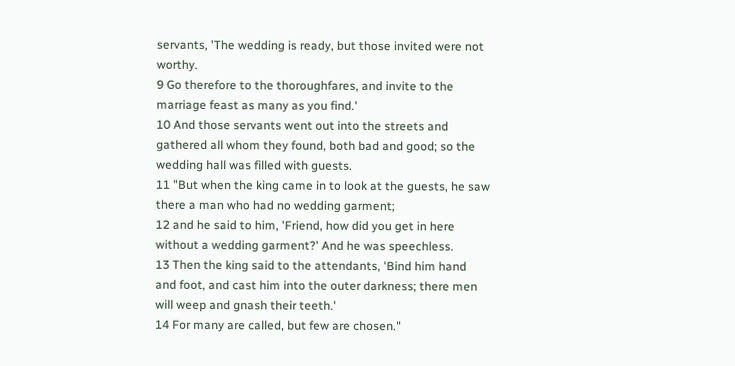servants, 'The wedding is ready, but those invited were not worthy.
9 Go therefore to the thoroughfares, and invite to the marriage feast as many as you find.'
10 And those servants went out into the streets and gathered all whom they found, both bad and good; so the wedding hall was filled with guests.
11 "But when the king came in to look at the guests, he saw there a man who had no wedding garment;
12 and he said to him, 'Friend, how did you get in here without a wedding garment?' And he was speechless.
13 Then the king said to the attendants, 'Bind him hand and foot, and cast him into the outer darkness; there men will weep and gnash their teeth.'
14 For many are called, but few are chosen."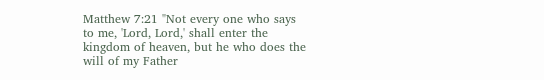Matthew 7:21 "Not every one who says to me, 'Lord, Lord,' shall enter the kingdom of heaven, but he who does the will of my Father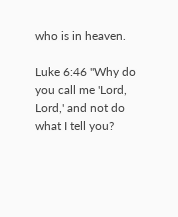who is in heaven.

Luke 6:46 "Why do you call me 'Lord, Lord,' and not do what I tell you?